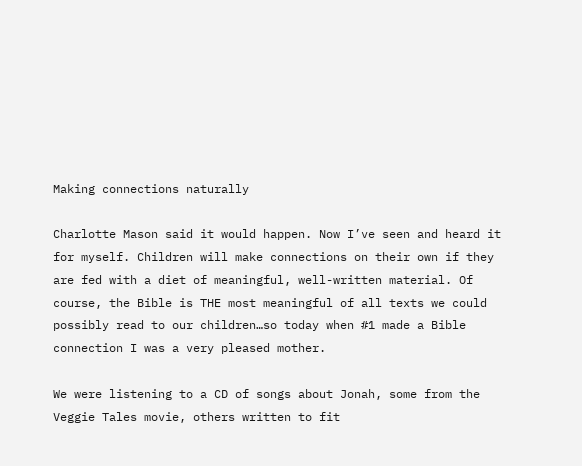Making connections naturally

Charlotte Mason said it would happen. Now I’ve seen and heard it for myself. Children will make connections on their own if they are fed with a diet of meaningful, well-written material. Of course, the Bible is THE most meaningful of all texts we could possibly read to our children…so today when #1 made a Bible connection I was a very pleased mother.

We were listening to a CD of songs about Jonah, some from the Veggie Tales movie, others written to fit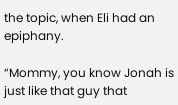the topic, when Eli had an epiphany.

“Mommy, you know Jonah is just like that guy that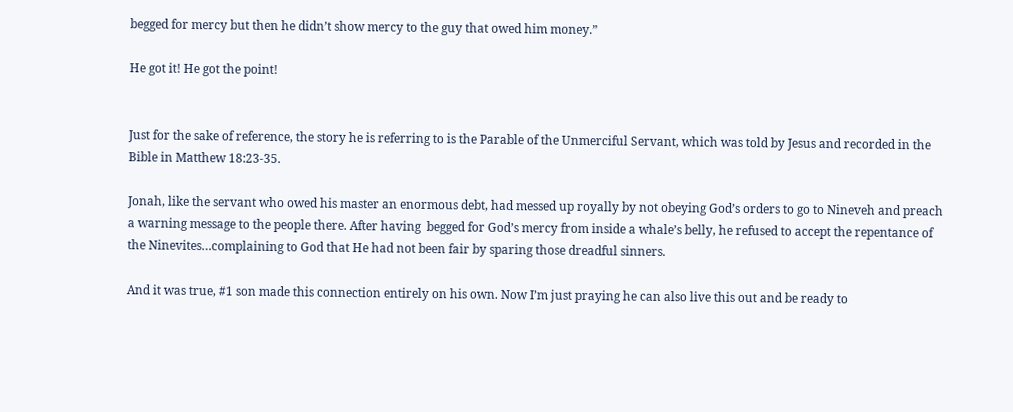begged for mercy but then he didn’t show mercy to the guy that owed him money.”

He got it! He got the point!


Just for the sake of reference, the story he is referring to is the Parable of the Unmerciful Servant, which was told by Jesus and recorded in the Bible in Matthew 18:23-35.

Jonah, like the servant who owed his master an enormous debt, had messed up royally by not obeying God’s orders to go to Nineveh and preach a warning message to the people there. After having  begged for God’s mercy from inside a whale’s belly, he refused to accept the repentance of the Ninevites…complaining to God that He had not been fair by sparing those dreadful sinners.

And it was true, #1 son made this connection entirely on his own. Now I’m just praying he can also live this out and be ready to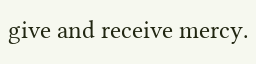give and receive mercy.